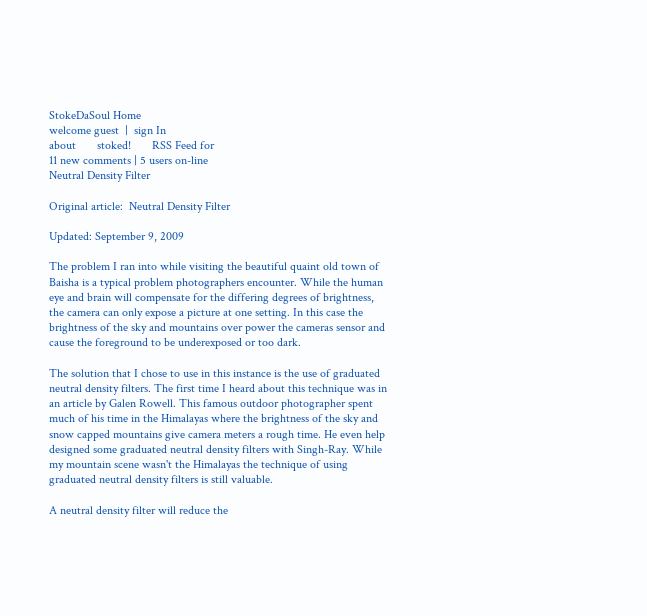StokeDaSoul Home
welcome guest  |  sign In
about       stoked!       RSS Feed for
11 new comments | 5 users on-line
Neutral Density Filter

Original article:  Neutral Density Filter

Updated: September 9, 2009

The problem I ran into while visiting the beautiful quaint old town of Baisha is a typical problem photographers encounter. While the human eye and brain will compensate for the differing degrees of brightness, the camera can only expose a picture at one setting. In this case the brightness of the sky and mountains over power the cameras sensor and cause the foreground to be underexposed or too dark.

The solution that I chose to use in this instance is the use of graduated neutral density filters. The first time I heard about this technique was in an article by Galen Rowell. This famous outdoor photographer spent much of his time in the Himalayas where the brightness of the sky and snow capped mountains give camera meters a rough time. He even help designed some graduated neutral density filters with Singh-Ray. While my mountain scene wasn't the Himalayas the technique of using graduated neutral density filters is still valuable.

A neutral density filter will reduce the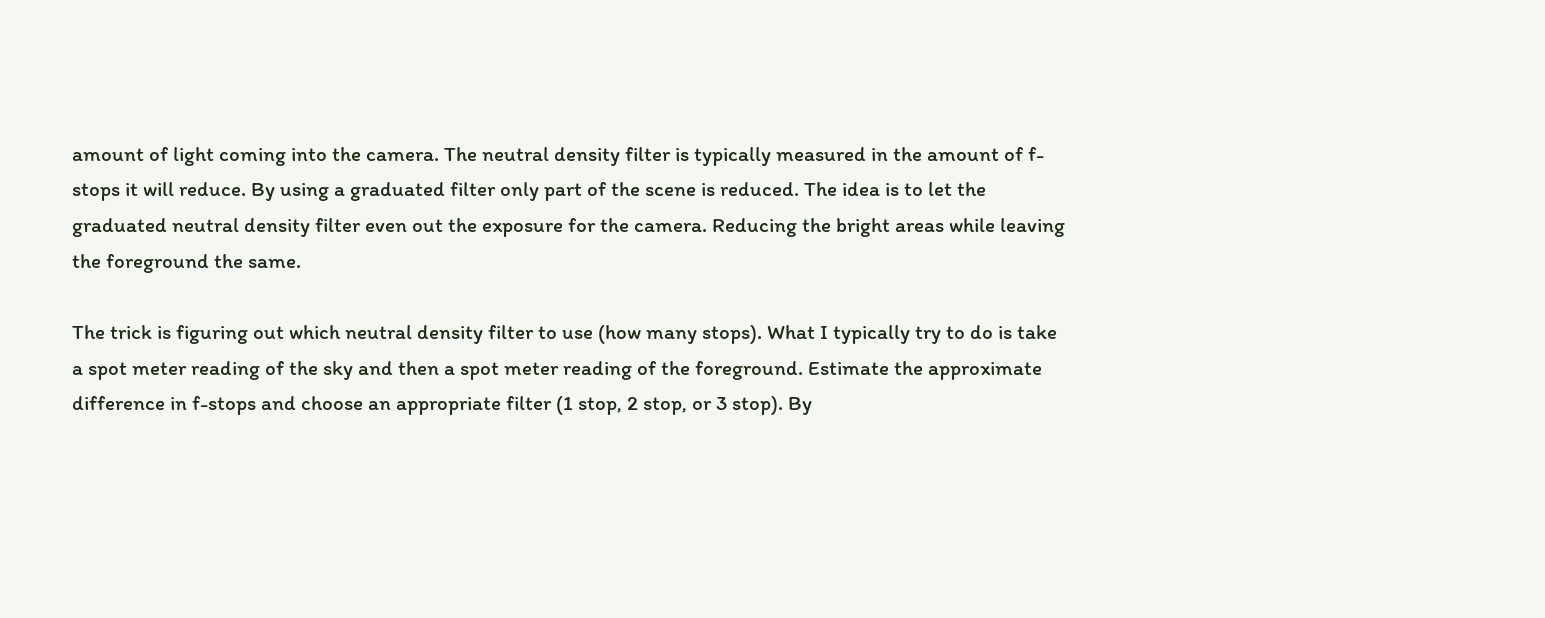amount of light coming into the camera. The neutral density filter is typically measured in the amount of f-stops it will reduce. By using a graduated filter only part of the scene is reduced. The idea is to let the graduated neutral density filter even out the exposure for the camera. Reducing the bright areas while leaving the foreground the same.

The trick is figuring out which neutral density filter to use (how many stops). What I typically try to do is take a spot meter reading of the sky and then a spot meter reading of the foreground. Estimate the approximate difference in f-stops and choose an appropriate filter (1 stop, 2 stop, or 3 stop). By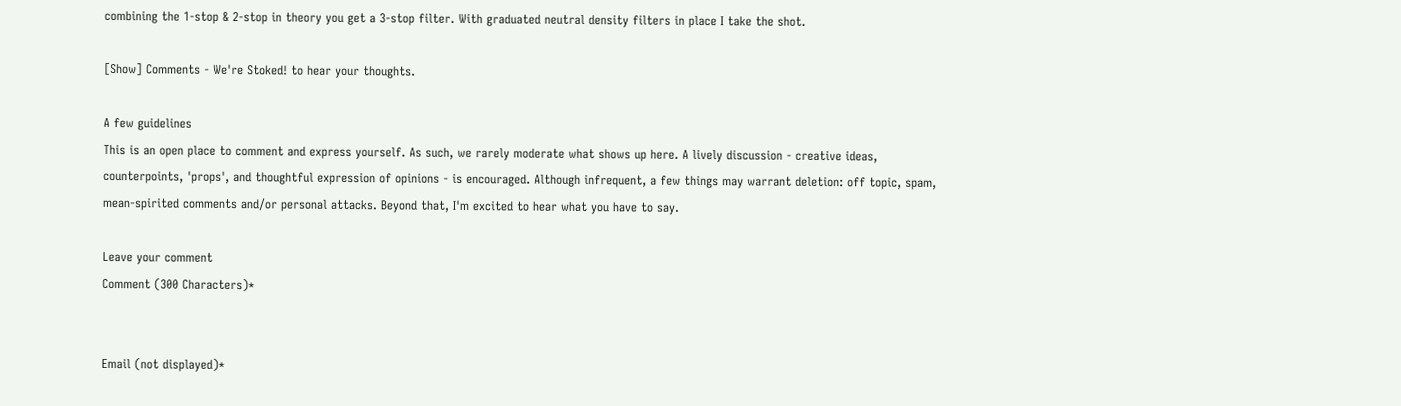combining the 1-stop & 2-stop in theory you get a 3-stop filter. With graduated neutral density filters in place I take the shot.

[Show] Comments - We're Stoked! to hear your thoughts.

A few guidelines
This is an open place to comment and express yourself. As such, we rarely moderate what shows up here. A lively discussion - creative ideas, counterpoints, 'props', and thoughtful expression of opinions - is encouraged. Although infrequent, a few things may warrant deletion: off topic, spam, mean-spirited comments and/or personal attacks. Beyond that, I'm excited to hear what you have to say.

Leave your comment
Comment (300 Characters)*


Email (not displayed)*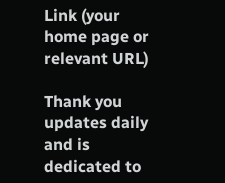Link (your home page or relevant URL)

Thank you updates daily and is dedicated to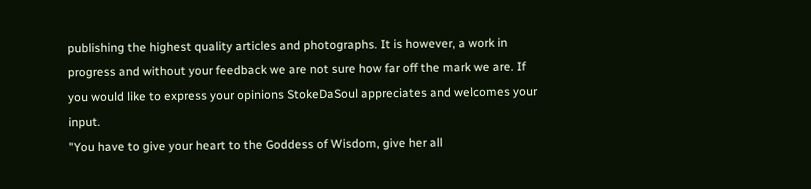publishing the highest quality articles and photographs. It is however, a work in progress and without your feedback we are not sure how far off the mark we are. If you would like to express your opinions StokeDaSoul appreciates and welcomes your input.
"You have to give your heart to the Goddess of Wisdom, give her all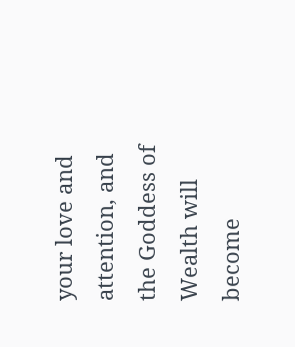your love and attention, and the Goddess of Wealth will become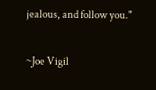jealous, and follow you."

~Joe Vigil